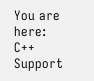You are here: C++ Support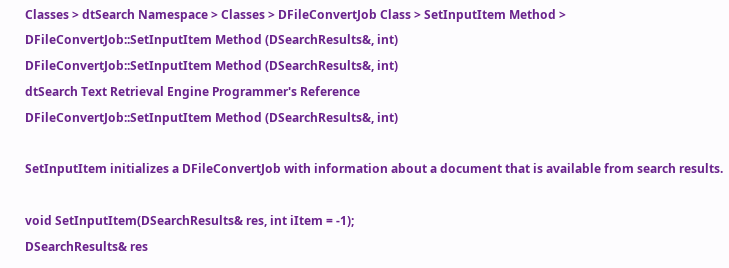Classes > dtSearch Namespace > Classes > DFileConvertJob Class > SetInputItem Method > DFileConvertJob::SetInputItem Method (DSearchResults&, int)
DFileConvertJob::SetInputItem Method (DSearchResults&, int)
dtSearch Text Retrieval Engine Programmer's Reference
DFileConvertJob::SetInputItem Method (DSearchResults&, int)

SetInputItem initializes a DFileConvertJob with information about a document that is available from search results.

void SetInputItem(DSearchResults& res, int iItem = -1);
DSearchResults& res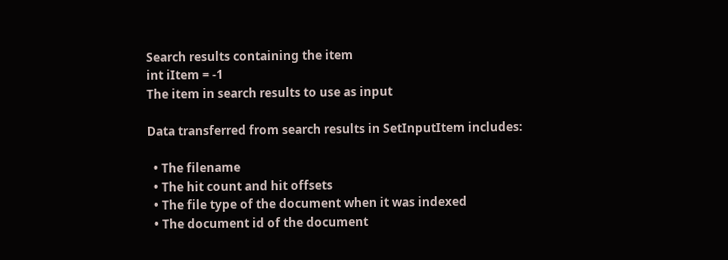Search results containing the item
int iItem = -1
The item in search results to use as input

Data transferred from search results in SetInputItem includes:

  • The filename
  • The hit count and hit offsets
  • The file type of the document when it was indexed
  • The document id of the document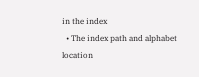in the index
  • The index path and alphabet location